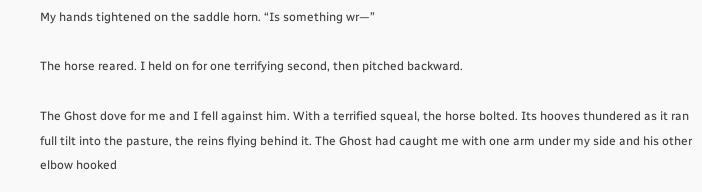My hands tightened on the saddle horn. “Is something wr—”

The horse reared. I held on for one terrifying second, then pitched backward.

The Ghost dove for me and I fell against him. With a terrified squeal, the horse bolted. Its hooves thundered as it ran full tilt into the pasture, the reins flying behind it. The Ghost had caught me with one arm under my side and his other elbow hooked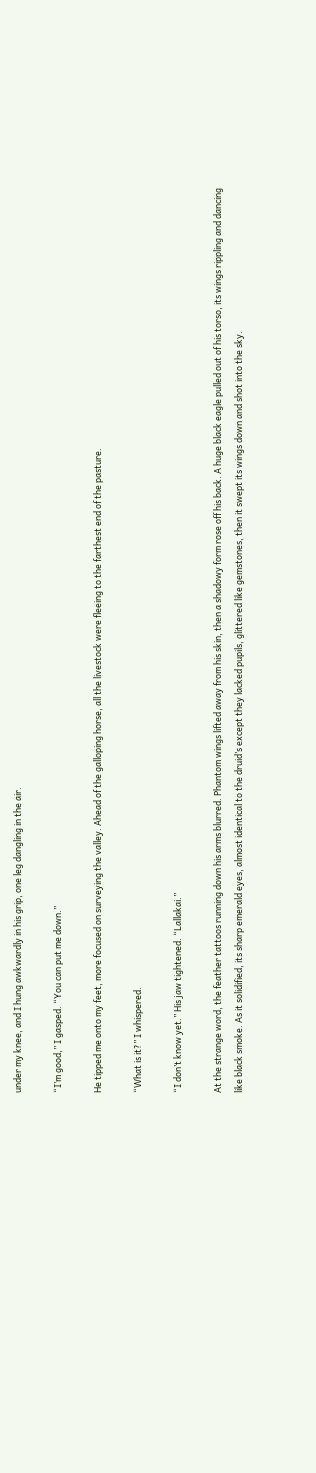under my knee, and I hung awkwardly in his grip, one leg dangling in the air.

“I’m good,” I gasped. “You can put me down.”

He tipped me onto my feet, more focused on surveying the valley. Ahead of the galloping horse, all the livestock were fleeing to the farthest end of the pasture.

“What is it?” I whispered.

“I don’t know yet.” His jaw tightened. “Lallakai.”

At the strange word, the feather tattoos running down his arms blurred. Phantom wings lifted away from his skin, then a shadowy form rose off his back. A huge black eagle pulled out of his torso, its wings rippling and dancing like black smoke. As it solidified, its sharp emerald eyes, almost identical to the druid’s except they lacked pupils, glittered like gemstones, then it swept its wings down and shot into the sky.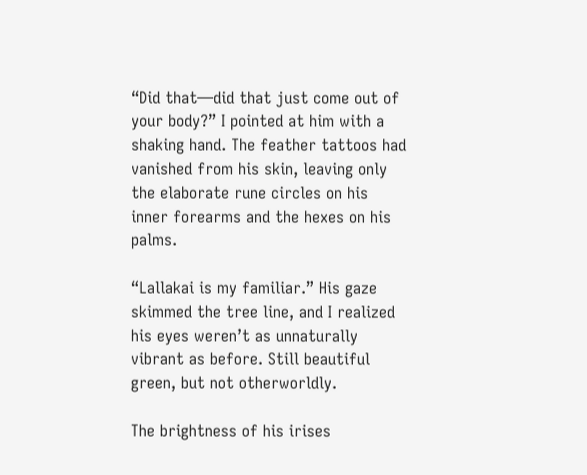“Did that—did that just come out of your body?” I pointed at him with a shaking hand. The feather tattoos had vanished from his skin, leaving only the elaborate rune circles on his inner forearms and the hexes on his palms.

“Lallakai is my familiar.” His gaze skimmed the tree line, and I realized his eyes weren’t as unnaturally vibrant as before. Still beautiful green, but not otherworldly.

The brightness of his irises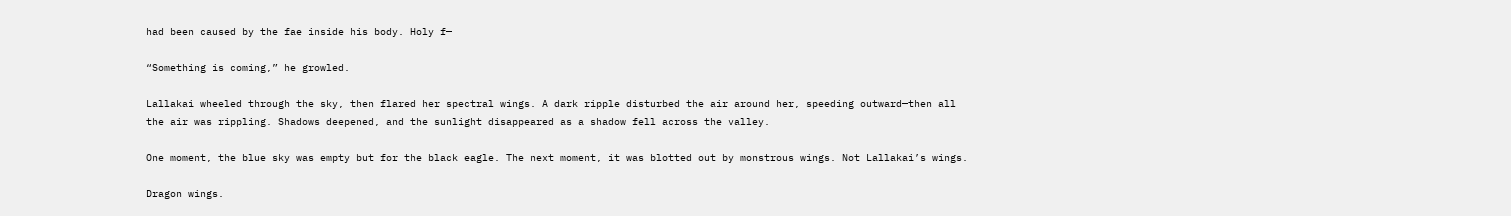had been caused by the fae inside his body. Holy f—

“Something is coming,” he growled.

Lallakai wheeled through the sky, then flared her spectral wings. A dark ripple disturbed the air around her, speeding outward—then all the air was rippling. Shadows deepened, and the sunlight disappeared as a shadow fell across the valley.

One moment, the blue sky was empty but for the black eagle. The next moment, it was blotted out by monstrous wings. Not Lallakai’s wings.

Dragon wings.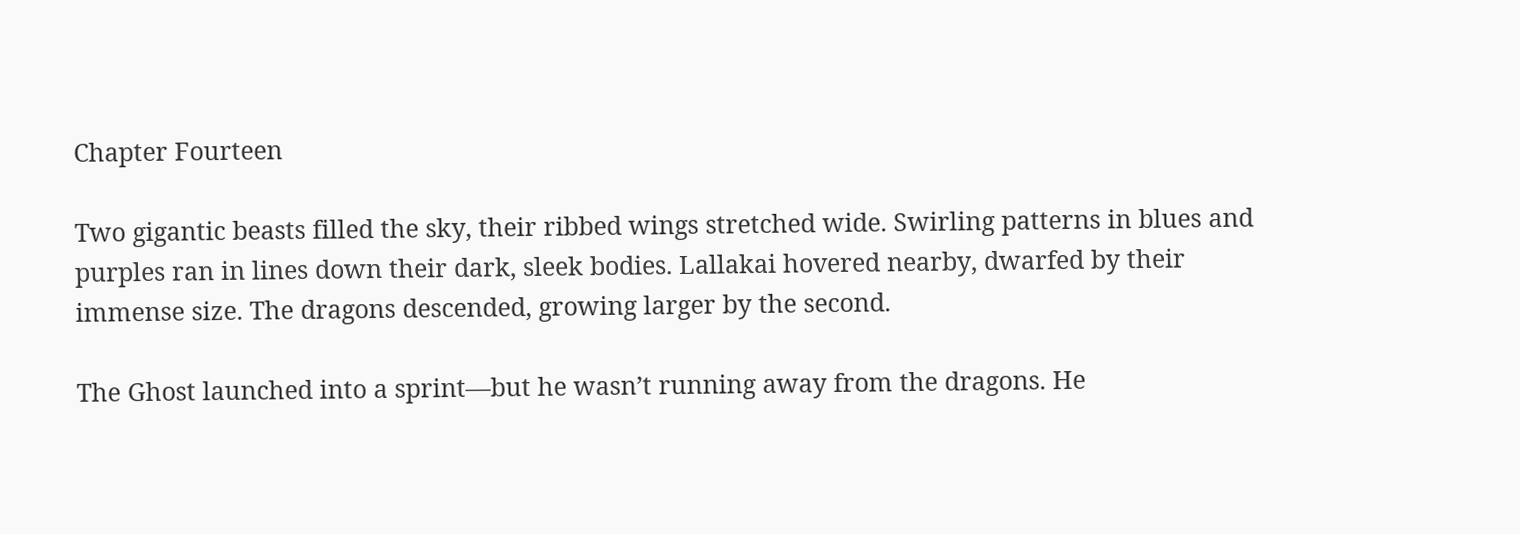Chapter Fourteen

Two gigantic beasts filled the sky, their ribbed wings stretched wide. Swirling patterns in blues and purples ran in lines down their dark, sleek bodies. Lallakai hovered nearby, dwarfed by their immense size. The dragons descended, growing larger by the second.

The Ghost launched into a sprint—but he wasn’t running away from the dragons. He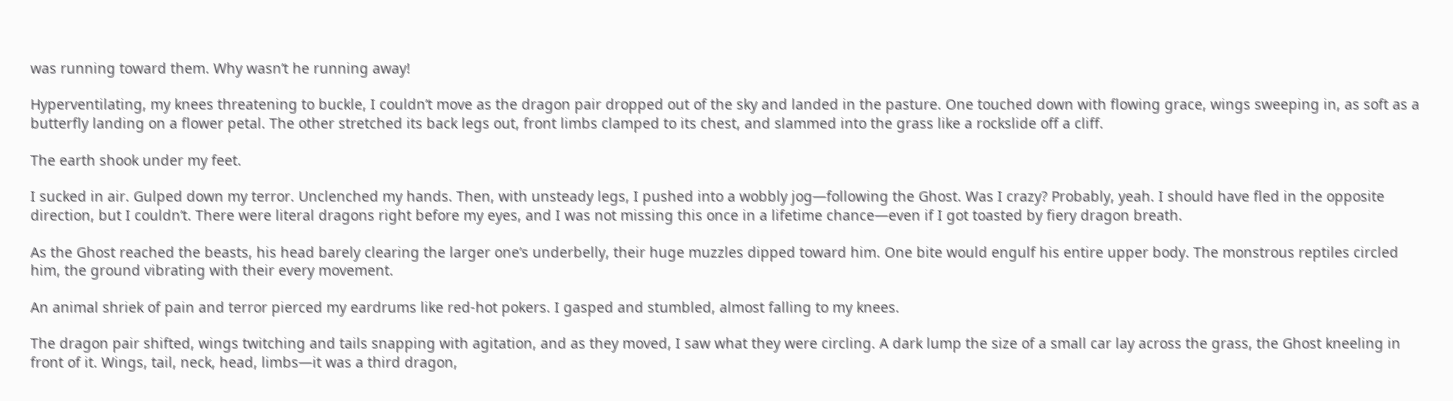was running toward them. Why wasn’t he running away!

Hyperventilating, my knees threatening to buckle, I couldn’t move as the dragon pair dropped out of the sky and landed in the pasture. One touched down with flowing grace, wings sweeping in, as soft as a butterfly landing on a flower petal. The other stretched its back legs out, front limbs clamped to its chest, and slammed into the grass like a rockslide off a cliff.

The earth shook under my feet.

I sucked in air. Gulped down my terror. Unclenched my hands. Then, with unsteady legs, I pushed into a wobbly jog—following the Ghost. Was I crazy? Probably, yeah. I should have fled in the opposite direction, but I couldn’t. There were literal dragons right before my eyes, and I was not missing this once in a lifetime chance—even if I got toasted by fiery dragon breath.

As the Ghost reached the beasts, his head barely clearing the larger one’s underbelly, their huge muzzles dipped toward him. One bite would engulf his entire upper body. The monstrous reptiles circled him, the ground vibrating with their every movement.

An animal shriek of pain and terror pierced my eardrums like red-hot pokers. I gasped and stumbled, almost falling to my knees.

The dragon pair shifted, wings twitching and tails snapping with agitation, and as they moved, I saw what they were circling. A dark lump the size of a small car lay across the grass, the Ghost kneeling in front of it. Wings, tail, neck, head, limbs—it was a third dragon,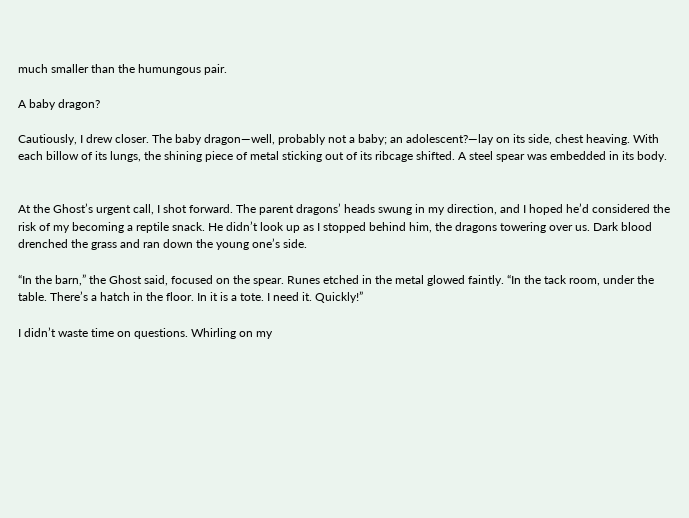much smaller than the humungous pair.

A baby dragon?

Cautiously, I drew closer. The baby dragon—well, probably not a baby; an adolescent?—lay on its side, chest heaving. With each billow of its lungs, the shining piece of metal sticking out of its ribcage shifted. A steel spear was embedded in its body.


At the Ghost’s urgent call, I shot forward. The parent dragons’ heads swung in my direction, and I hoped he’d considered the risk of my becoming a reptile snack. He didn’t look up as I stopped behind him, the dragons towering over us. Dark blood drenched the grass and ran down the young one’s side.

“In the barn,” the Ghost said, focused on the spear. Runes etched in the metal glowed faintly. “In the tack room, under the table. There’s a hatch in the floor. In it is a tote. I need it. Quickly!”

I didn’t waste time on questions. Whirling on my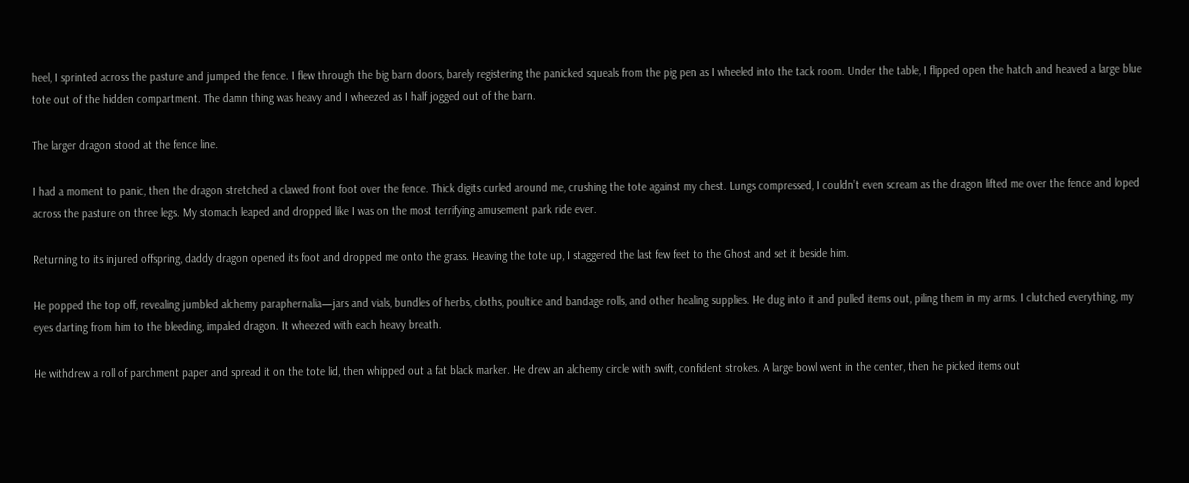heel, I sprinted across the pasture and jumped the fence. I flew through the big barn doors, barely registering the panicked squeals from the pig pen as I wheeled into the tack room. Under the table, I flipped open the hatch and heaved a large blue tote out of the hidden compartment. The damn thing was heavy and I wheezed as I half jogged out of the barn.

The larger dragon stood at the fence line.

I had a moment to panic, then the dragon stretched a clawed front foot over the fence. Thick digits curled around me, crushing the tote against my chest. Lungs compressed, I couldn’t even scream as the dragon lifted me over the fence and loped across the pasture on three legs. My stomach leaped and dropped like I was on the most terrifying amusement park ride ever.

Returning to its injured offspring, daddy dragon opened its foot and dropped me onto the grass. Heaving the tote up, I staggered the last few feet to the Ghost and set it beside him.

He popped the top off, revealing jumbled alchemy paraphernalia—jars and vials, bundles of herbs, cloths, poultice and bandage rolls, and other healing supplies. He dug into it and pulled items out, piling them in my arms. I clutched everything, my eyes darting from him to the bleeding, impaled dragon. It wheezed with each heavy breath.

He withdrew a roll of parchment paper and spread it on the tote lid, then whipped out a fat black marker. He drew an alchemy circle with swift, confident strokes. A large bowl went in the center, then he picked items out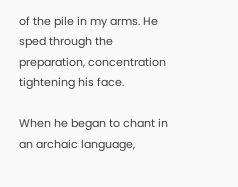of the pile in my arms. He sped through the preparation, concentration tightening his face.

When he began to chant in an archaic language,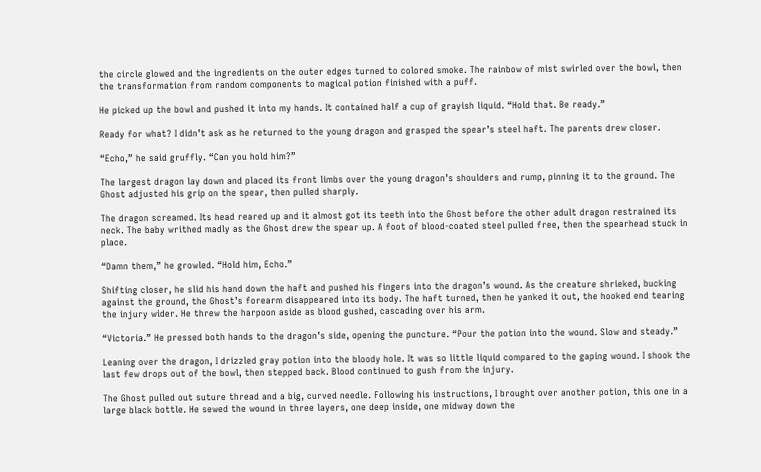the circle glowed and the ingredients on the outer edges turned to colored smoke. The rainbow of mist swirled over the bowl, then the transformation from random components to magical potion finished with a puff.

He picked up the bowl and pushed it into my hands. It contained half a cup of grayish liquid. “Hold that. Be ready.”

Ready for what? I didn’t ask as he returned to the young dragon and grasped the spear’s steel haft. The parents drew closer.

“Echo,” he said gruffly. “Can you hold him?”

The largest dragon lay down and placed its front limbs over the young dragon’s shoulders and rump, pinning it to the ground. The Ghost adjusted his grip on the spear, then pulled sharply.

The dragon screamed. Its head reared up and it almost got its teeth into the Ghost before the other adult dragon restrained its neck. The baby writhed madly as the Ghost drew the spear up. A foot of blood-coated steel pulled free, then the spearhead stuck in place.

“Damn them,” he growled. “Hold him, Echo.”

Shifting closer, he slid his hand down the haft and pushed his fingers into the dragon’s wound. As the creature shrieked, bucking against the ground, the Ghost’s forearm disappeared into its body. The haft turned, then he yanked it out, the hooked end tearing the injury wider. He threw the harpoon aside as blood gushed, cascading over his arm.

“Victoria.” He pressed both hands to the dragon’s side, opening the puncture. “Pour the potion into the wound. Slow and steady.”

Leaning over the dragon, I drizzled gray potion into the bloody hole. It was so little liquid compared to the gaping wound. I shook the last few drops out of the bowl, then stepped back. Blood continued to gush from the injury.

The Ghost pulled out suture thread and a big, curved needle. Following his instructions, I brought over another potion, this one in a large black bottle. He sewed the wound in three layers, one deep inside, one midway down the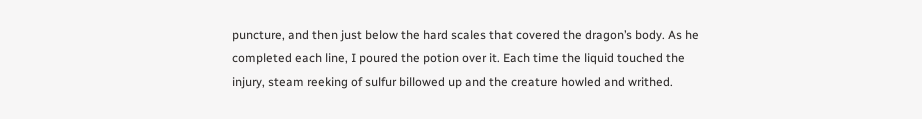puncture, and then just below the hard scales that covered the dragon’s body. As he completed each line, I poured the potion over it. Each time the liquid touched the injury, steam reeking of sulfur billowed up and the creature howled and writhed.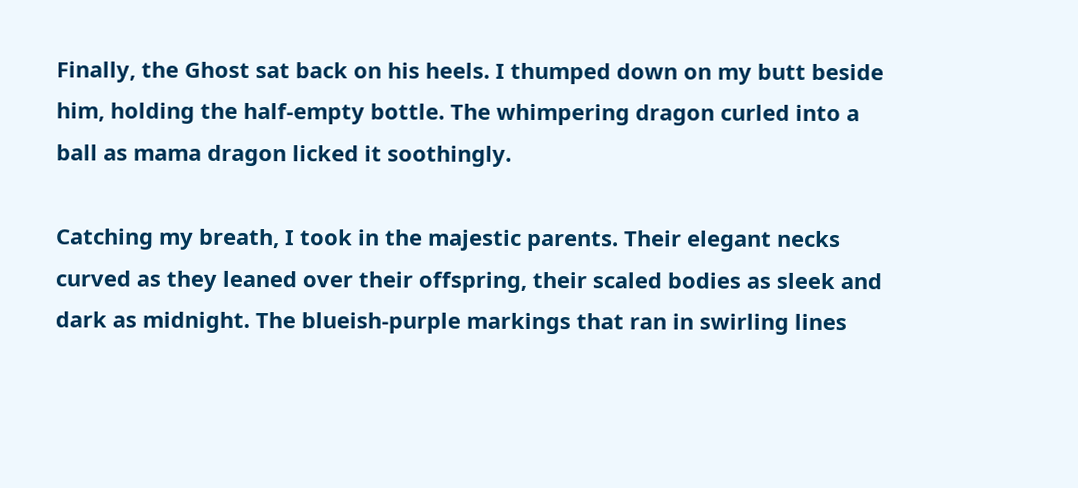Finally, the Ghost sat back on his heels. I thumped down on my butt beside him, holding the half-empty bottle. The whimpering dragon curled into a ball as mama dragon licked it soothingly.

Catching my breath, I took in the majestic parents. Their elegant necks curved as they leaned over their offspring, their scaled bodies as sleek and dark as midnight. The blueish-purple markings that ran in swirling lines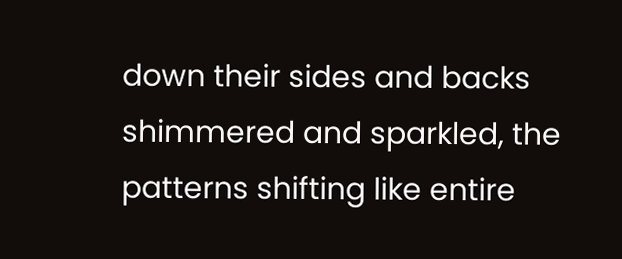down their sides and backs shimmered and sparkled, the patterns shifting like entire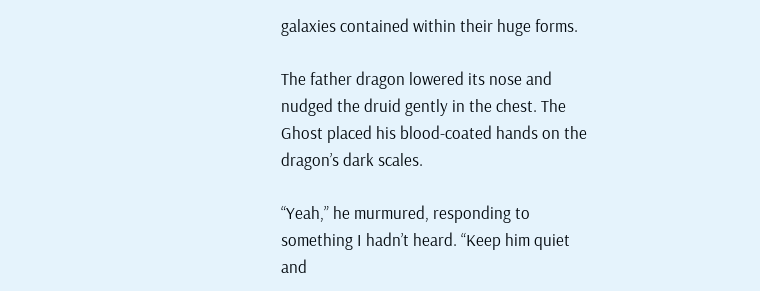galaxies contained within their huge forms.

The father dragon lowered its nose and nudged the druid gently in the chest. The Ghost placed his blood-coated hands on the dragon’s dark scales.

“Yeah,” he murmured, responding to something I hadn’t heard. “Keep him quiet and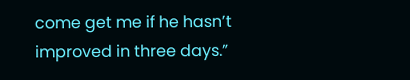come get me if he hasn’t improved in three days.”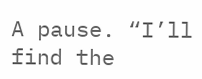A pause. “I’ll find the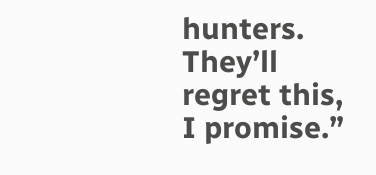hunters. They’ll regret this, I promise.”